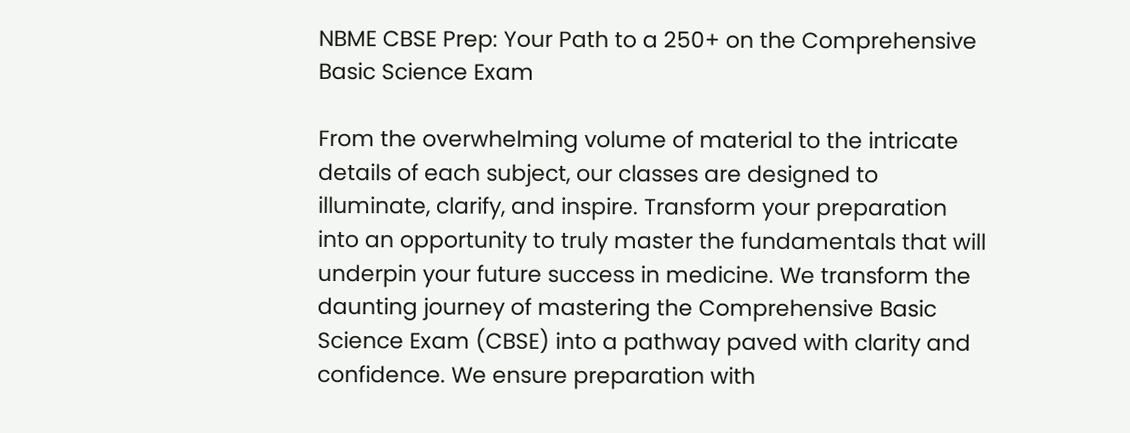NBME CBSE Prep: Your Path to a 250+ on the Comprehensive Basic Science Exam

From the overwhelming volume of material to the intricate details of each subject, our classes are designed to illuminate, clarify, and inspire. Transform your preparation into an opportunity to truly master the fundamentals that will underpin your future success in medicine. We transform the daunting journey of mastering the Comprehensive Basic Science Exam (CBSE) into a pathway paved with clarity and confidence. We ensure preparation with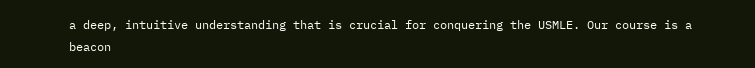a deep, intuitive understanding that is crucial for conquering the USMLE. Our course is a beacon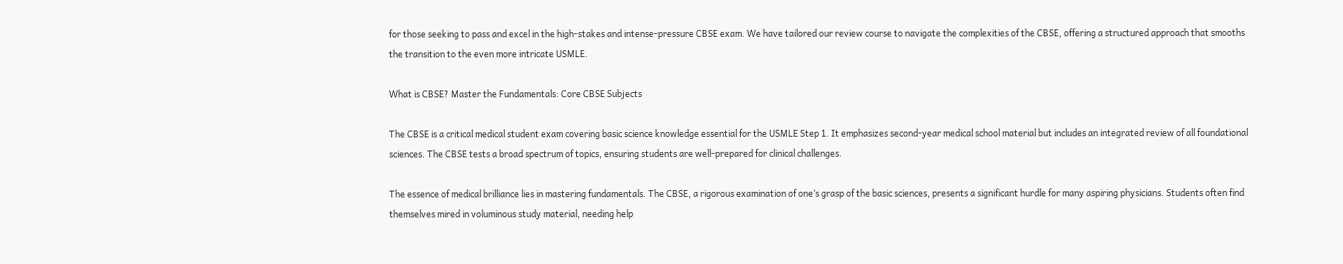for those seeking to pass and excel in the high-stakes and intense-pressure CBSE exam. We have tailored our review course to navigate the complexities of the CBSE, offering a structured approach that smooths the transition to the even more intricate USMLE.

What is CBSE? Master the Fundamentals: Core CBSE Subjects

The CBSE is a critical medical student exam covering basic science knowledge essential for the USMLE Step 1. It emphasizes second-year medical school material but includes an integrated review of all foundational sciences. The CBSE tests a broad spectrum of topics, ensuring students are well-prepared for clinical challenges.

The essence of medical brilliance lies in mastering fundamentals. The CBSE, a rigorous examination of one’s grasp of the basic sciences, presents a significant hurdle for many aspiring physicians. Students often find themselves mired in voluminous study material, needing help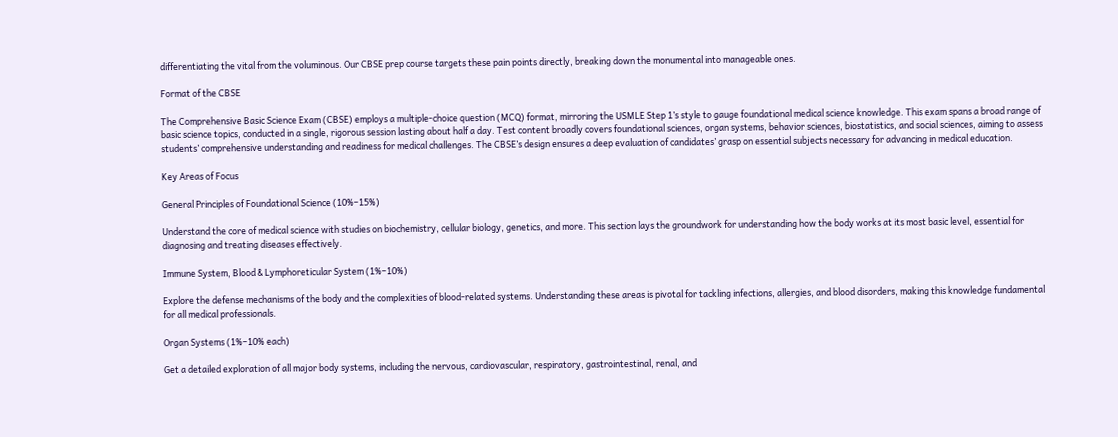differentiating the vital from the voluminous. Our CBSE prep course targets these pain points directly, breaking down the monumental into manageable ones.

Format of the CBSE

The Comprehensive Basic Science Exam (CBSE) employs a multiple-choice question (MCQ) format, mirroring the USMLE Step 1’s style to gauge foundational medical science knowledge. This exam spans a broad range of basic science topics, conducted in a single, rigorous session lasting about half a day. Test content broadly covers foundational sciences, organ systems, behavior sciences, biostatistics, and social sciences, aiming to assess students’ comprehensive understanding and readiness for medical challenges. The CBSE’s design ensures a deep evaluation of candidates’ grasp on essential subjects necessary for advancing in medical education.

Key Areas of Focus

General Principles of Foundational Science (10%–15%)

Understand the core of medical science with studies on biochemistry, cellular biology, genetics, and more. This section lays the groundwork for understanding how the body works at its most basic level, essential for diagnosing and treating diseases effectively.

Immune System, Blood & Lymphoreticular System (1%–10%)

Explore the defense mechanisms of the body and the complexities of blood-related systems. Understanding these areas is pivotal for tackling infections, allergies, and blood disorders, making this knowledge fundamental for all medical professionals.

Organ Systems (1%–10% each)

Get a detailed exploration of all major body systems, including the nervous, cardiovascular, respiratory, gastrointestinal, renal, and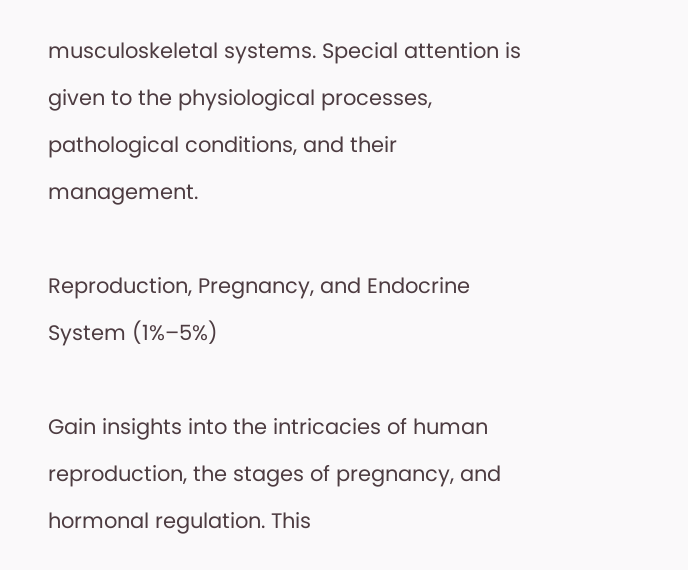musculoskeletal systems. Special attention is given to the physiological processes, pathological conditions, and their management.

Reproduction, Pregnancy, and Endocrine System (1%–5%)

Gain insights into the intricacies of human reproduction, the stages of pregnancy, and hormonal regulation. This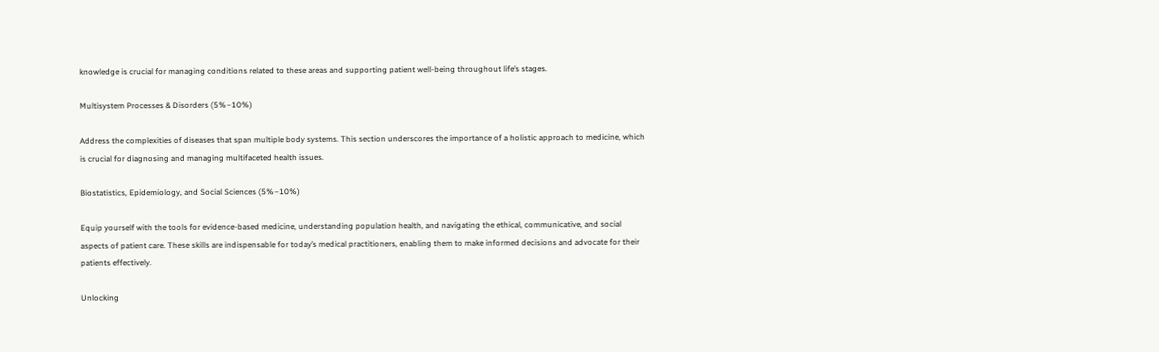knowledge is crucial for managing conditions related to these areas and supporting patient well-being throughout life’s stages.

Multisystem Processes & Disorders (5%–10%)

Address the complexities of diseases that span multiple body systems. This section underscores the importance of a holistic approach to medicine, which is crucial for diagnosing and managing multifaceted health issues.

Biostatistics, Epidemiology, and Social Sciences (5%–10%)

Equip yourself with the tools for evidence-based medicine, understanding population health, and navigating the ethical, communicative, and social aspects of patient care. These skills are indispensable for today’s medical practitioners, enabling them to make informed decisions and advocate for their patients effectively.

Unlocking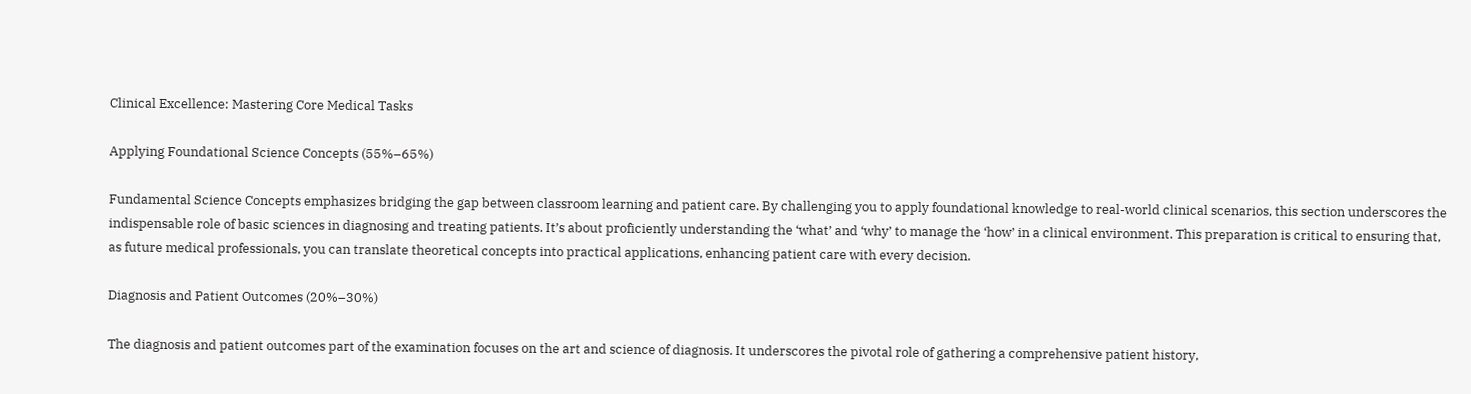Clinical Excellence: Mastering Core Medical Tasks

Applying Foundational Science Concepts (55%–65%)

Fundamental Science Concepts emphasizes bridging the gap between classroom learning and patient care. By challenging you to apply foundational knowledge to real-world clinical scenarios, this section underscores the indispensable role of basic sciences in diagnosing and treating patients. It’s about proficiently understanding the ‘what’ and ‘why’ to manage the ‘how’ in a clinical environment. This preparation is critical to ensuring that, as future medical professionals, you can translate theoretical concepts into practical applications, enhancing patient care with every decision.

Diagnosis and Patient Outcomes (20%–30%)

The diagnosis and patient outcomes part of the examination focuses on the art and science of diagnosis. It underscores the pivotal role of gathering a comprehensive patient history,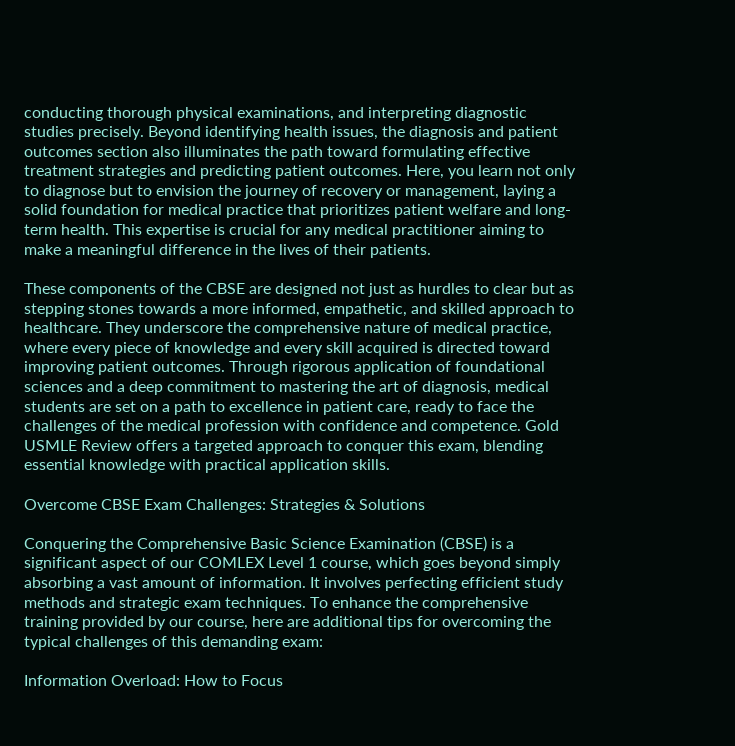conducting thorough physical examinations, and interpreting diagnostic studies precisely. Beyond identifying health issues, the diagnosis and patient outcomes section also illuminates the path toward formulating effective treatment strategies and predicting patient outcomes. Here, you learn not only to diagnose but to envision the journey of recovery or management, laying a solid foundation for medical practice that prioritizes patient welfare and long-term health. This expertise is crucial for any medical practitioner aiming to make a meaningful difference in the lives of their patients.

These components of the CBSE are designed not just as hurdles to clear but as stepping stones towards a more informed, empathetic, and skilled approach to healthcare. They underscore the comprehensive nature of medical practice, where every piece of knowledge and every skill acquired is directed toward improving patient outcomes. Through rigorous application of foundational sciences and a deep commitment to mastering the art of diagnosis, medical students are set on a path to excellence in patient care, ready to face the challenges of the medical profession with confidence and competence. Gold USMLE Review offers a targeted approach to conquer this exam, blending essential knowledge with practical application skills.

Overcome CBSE Exam Challenges: Strategies & Solutions

Conquering the Comprehensive Basic Science Examination (CBSE) is a significant aspect of our COMLEX Level 1 course, which goes beyond simply absorbing a vast amount of information. It involves perfecting efficient study methods and strategic exam techniques. To enhance the comprehensive training provided by our course, here are additional tips for overcoming the typical challenges of this demanding exam:

Information Overload: How to Focus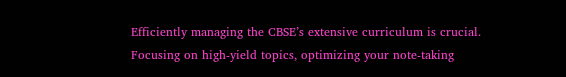Efficiently managing the CBSE’s extensive curriculum is crucial. Focusing on high-yield topics, optimizing your note-taking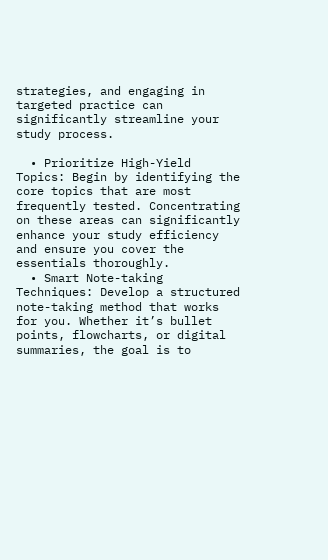strategies, and engaging in targeted practice can significantly streamline your study process.

  • Prioritize High-Yield Topics: Begin by identifying the core topics that are most frequently tested. Concentrating on these areas can significantly enhance your study efficiency and ensure you cover the essentials thoroughly.
  • Smart Note-taking Techniques: Develop a structured note-taking method that works for you. Whether it’s bullet points, flowcharts, or digital summaries, the goal is to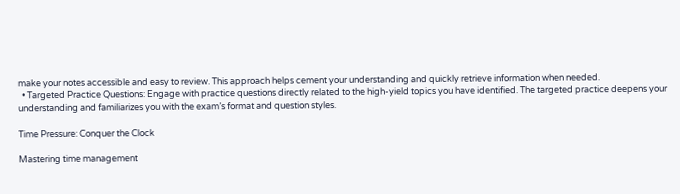make your notes accessible and easy to review. This approach helps cement your understanding and quickly retrieve information when needed.
  • Targeted Practice Questions: Engage with practice questions directly related to the high-yield topics you have identified. The targeted practice deepens your understanding and familiarizes you with the exam’s format and question styles.

Time Pressure: Conquer the Clock

Mastering time management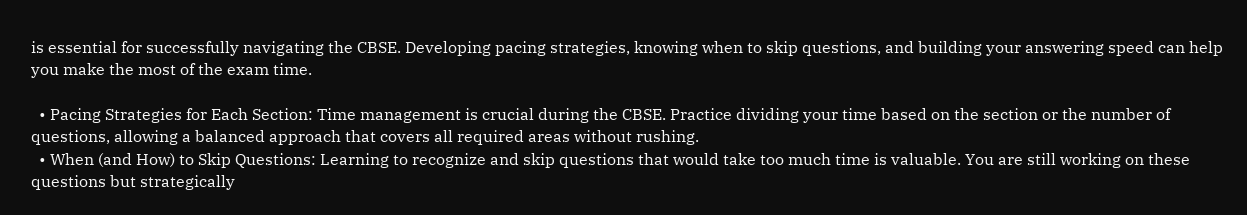is essential for successfully navigating the CBSE. Developing pacing strategies, knowing when to skip questions, and building your answering speed can help you make the most of the exam time.

  • Pacing Strategies for Each Section: Time management is crucial during the CBSE. Practice dividing your time based on the section or the number of questions, allowing a balanced approach that covers all required areas without rushing.
  • When (and How) to Skip Questions: Learning to recognize and skip questions that would take too much time is valuable. You are still working on these questions but strategically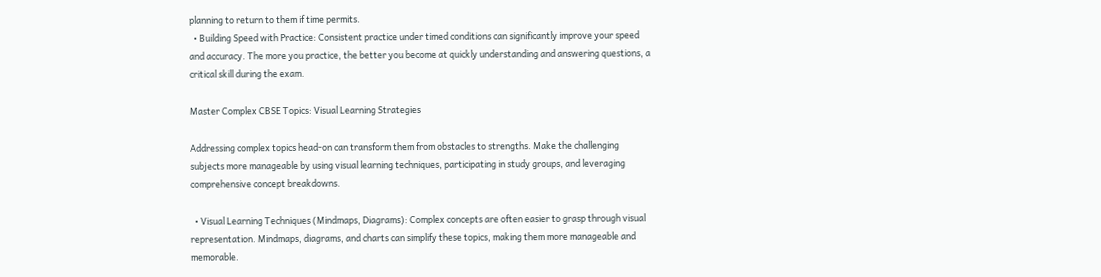planning to return to them if time permits.
  • Building Speed with Practice: Consistent practice under timed conditions can significantly improve your speed and accuracy. The more you practice, the better you become at quickly understanding and answering questions, a critical skill during the exam.

Master Complex CBSE Topics: Visual Learning Strategies

Addressing complex topics head-on can transform them from obstacles to strengths. Make the challenging subjects more manageable by using visual learning techniques, participating in study groups, and leveraging comprehensive concept breakdowns.

  • Visual Learning Techniques (Mindmaps, Diagrams): Complex concepts are often easier to grasp through visual representation. Mindmaps, diagrams, and charts can simplify these topics, making them more manageable and memorable.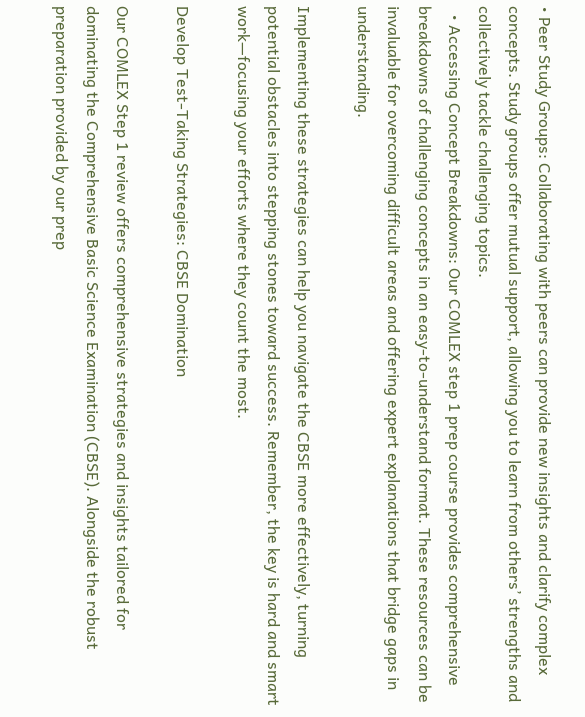• Peer Study Groups: Collaborating with peers can provide new insights and clarify complex concepts. Study groups offer mutual support, allowing you to learn from others’ strengths and collectively tackle challenging topics.
  • Accessing Concept Breakdowns: Our COMLEX step 1 prep course provides comprehensive breakdowns of challenging concepts in an easy-to-understand format. These resources can be invaluable for overcoming difficult areas and offering expert explanations that bridge gaps in understanding.

Implementing these strategies can help you navigate the CBSE more effectively, turning potential obstacles into stepping stones toward success. Remember, the key is hard and smart work—focusing your efforts where they count the most.

Develop Test-Taking Strategies: CBSE Domination

Our COMLEX Step 1 review offers comprehensive strategies and insights tailored for dominating the Comprehensive Basic Science Examination (CBSE). Alongside the robust preparation provided by our prep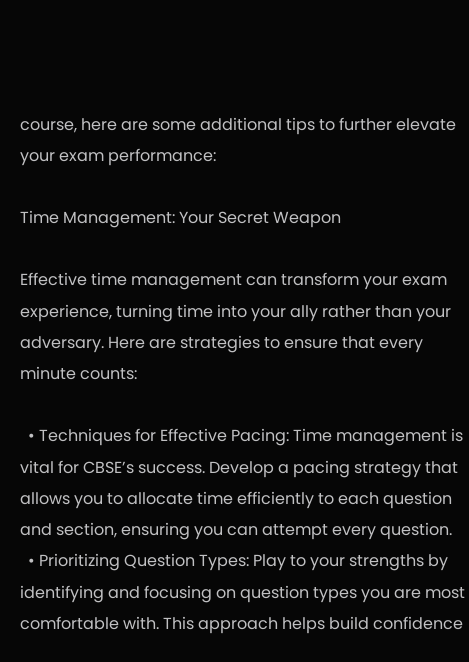course, here are some additional tips to further elevate your exam performance:

Time Management: Your Secret Weapon

Effective time management can transform your exam experience, turning time into your ally rather than your adversary. Here are strategies to ensure that every minute counts:

  • Techniques for Effective Pacing: Time management is vital for CBSE’s success. Develop a pacing strategy that allows you to allocate time efficiently to each question and section, ensuring you can attempt every question.
  • Prioritizing Question Types: Play to your strengths by identifying and focusing on question types you are most comfortable with. This approach helps build confidence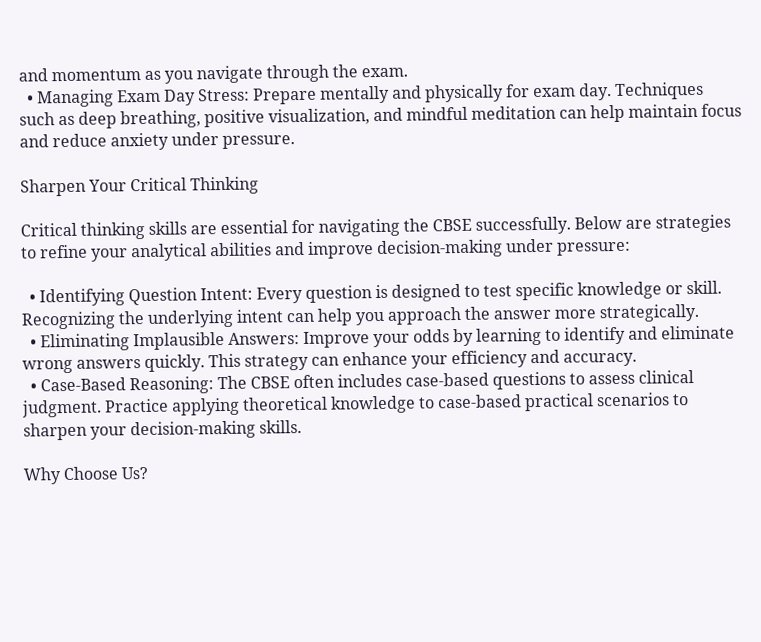and momentum as you navigate through the exam.
  • Managing Exam Day Stress: Prepare mentally and physically for exam day. Techniques such as deep breathing, positive visualization, and mindful meditation can help maintain focus and reduce anxiety under pressure.

Sharpen Your Critical Thinking

Critical thinking skills are essential for navigating the CBSE successfully. Below are strategies to refine your analytical abilities and improve decision-making under pressure:

  • Identifying Question Intent: Every question is designed to test specific knowledge or skill. Recognizing the underlying intent can help you approach the answer more strategically.
  • Eliminating Implausible Answers: Improve your odds by learning to identify and eliminate wrong answers quickly. This strategy can enhance your efficiency and accuracy.
  • Case-Based Reasoning: The CBSE often includes case-based questions to assess clinical judgment. Practice applying theoretical knowledge to case-based practical scenarios to sharpen your decision-making skills.

Why Choose Us?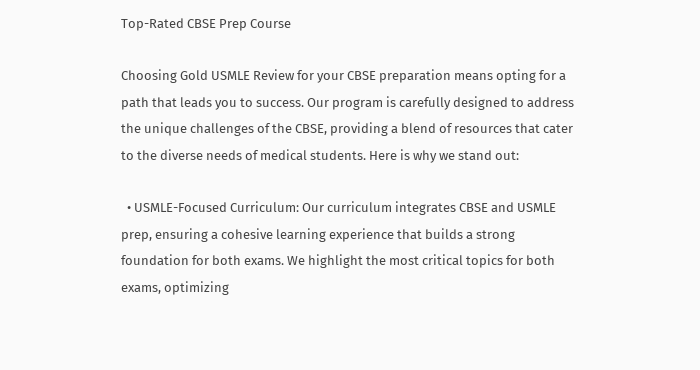Top-Rated CBSE Prep Course

Choosing Gold USMLE Review for your CBSE preparation means opting for a path that leads you to success. Our program is carefully designed to address the unique challenges of the CBSE, providing a blend of resources that cater to the diverse needs of medical students. Here is why we stand out:

  • USMLE-Focused Curriculum: Our curriculum integrates CBSE and USMLE prep, ensuring a cohesive learning experience that builds a strong foundation for both exams. We highlight the most critical topics for both exams, optimizing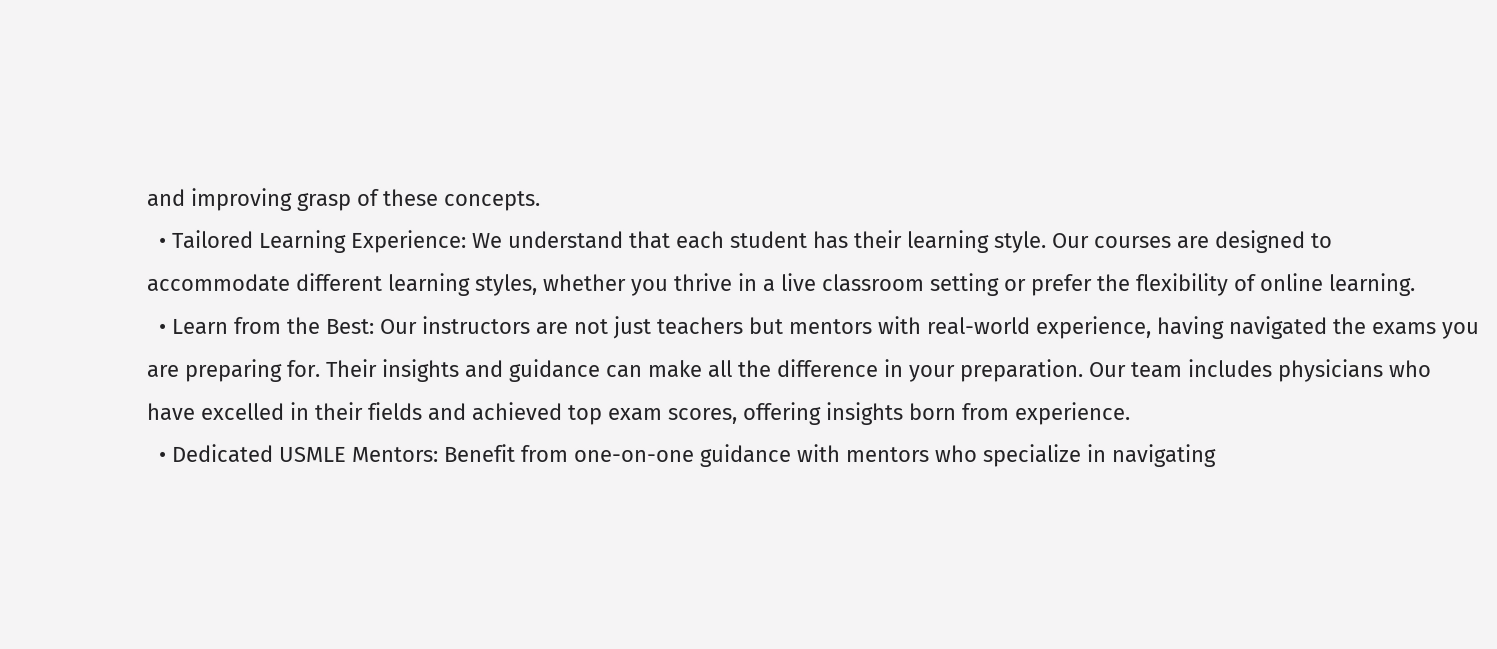and improving grasp of these concepts.
  • Tailored Learning Experience: We understand that each student has their learning style. Our courses are designed to accommodate different learning styles, whether you thrive in a live classroom setting or prefer the flexibility of online learning.
  • Learn from the Best: Our instructors are not just teachers but mentors with real-world experience, having navigated the exams you are preparing for. Their insights and guidance can make all the difference in your preparation. Our team includes physicians who have excelled in their fields and achieved top exam scores, offering insights born from experience.
  • Dedicated USMLE Mentors: Benefit from one-on-one guidance with mentors who specialize in navigating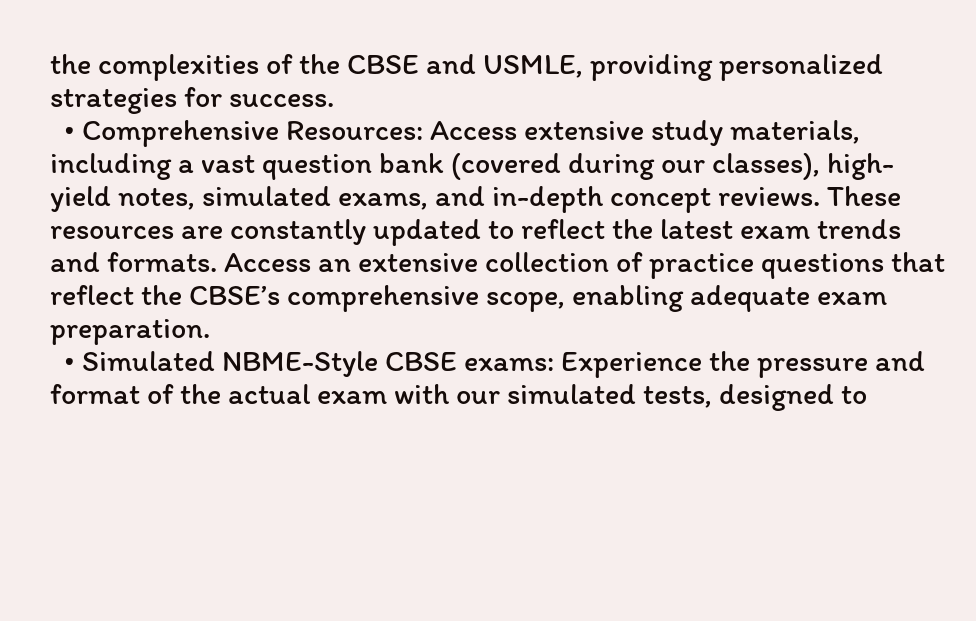the complexities of the CBSE and USMLE, providing personalized strategies for success.
  • Comprehensive Resources: Access extensive study materials, including a vast question bank (covered during our classes), high-yield notes, simulated exams, and in-depth concept reviews. These resources are constantly updated to reflect the latest exam trends and formats. Access an extensive collection of practice questions that reflect the CBSE’s comprehensive scope, enabling adequate exam preparation.
  • Simulated NBME-Style CBSE exams: Experience the pressure and format of the actual exam with our simulated tests, designed to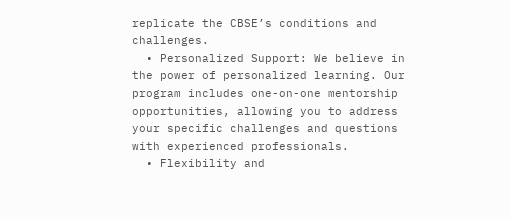replicate the CBSE’s conditions and challenges.
  • Personalized Support: We believe in the power of personalized learning. Our program includes one-on-one mentorship opportunities, allowing you to address your specific challenges and questions with experienced professionals.
  • Flexibility and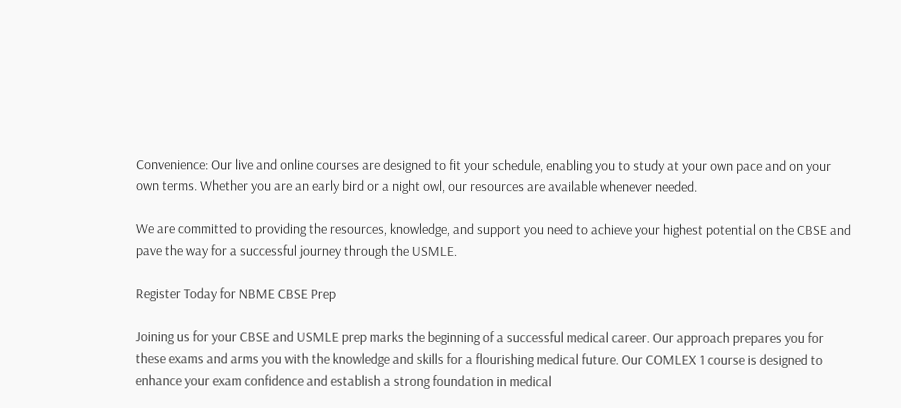Convenience: Our live and online courses are designed to fit your schedule, enabling you to study at your own pace and on your own terms. Whether you are an early bird or a night owl, our resources are available whenever needed.

We are committed to providing the resources, knowledge, and support you need to achieve your highest potential on the CBSE and pave the way for a successful journey through the USMLE.

Register Today for NBME CBSE Prep

Joining us for your CBSE and USMLE prep marks the beginning of a successful medical career. Our approach prepares you for these exams and arms you with the knowledge and skills for a flourishing medical future. Our COMLEX 1 course is designed to enhance your exam confidence and establish a strong foundation in medical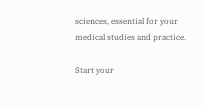sciences, essential for your medical studies and practice.

Start your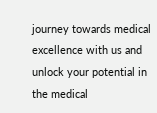journey towards medical excellence with us and unlock your potential in the medical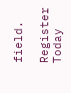field.

Register Today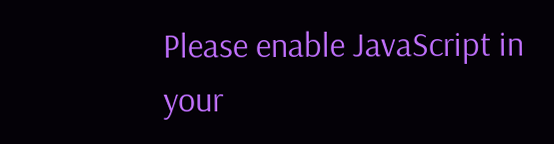Please enable JavaScript in your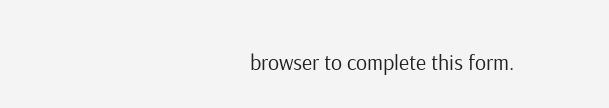browser to complete this form.